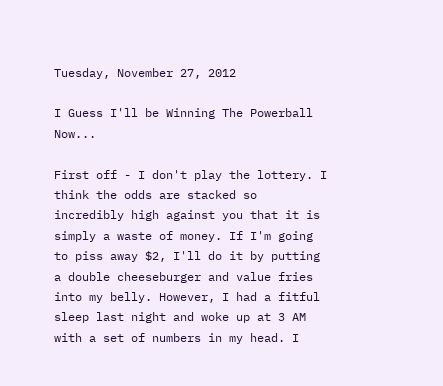Tuesday, November 27, 2012

I Guess I'll be Winning The Powerball Now...

First off - I don't play the lottery. I think the odds are stacked so incredibly high against you that it is simply a waste of money. If I'm going to piss away $2, I'll do it by putting a double cheeseburger and value fries into my belly. However, I had a fitful sleep last night and woke up at 3 AM with a set of numbers in my head. I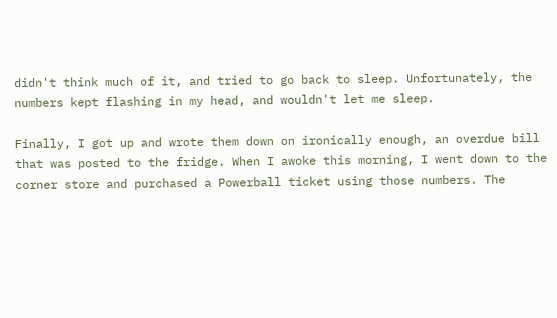didn't think much of it, and tried to go back to sleep. Unfortunately, the numbers kept flashing in my head, and wouldn't let me sleep.

Finally, I got up and wrote them down on ironically enough, an overdue bill that was posted to the fridge. When I awoke this morning, I went down to the corner store and purchased a Powerball ticket using those numbers. The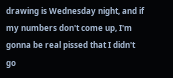drawing is Wednesday night, and if my numbers don't come up, I'm gonna be real pissed that I didn't go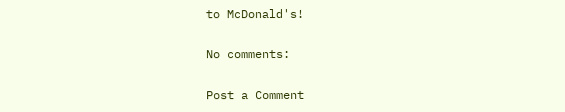to McDonald's!

No comments:

Post a Comment